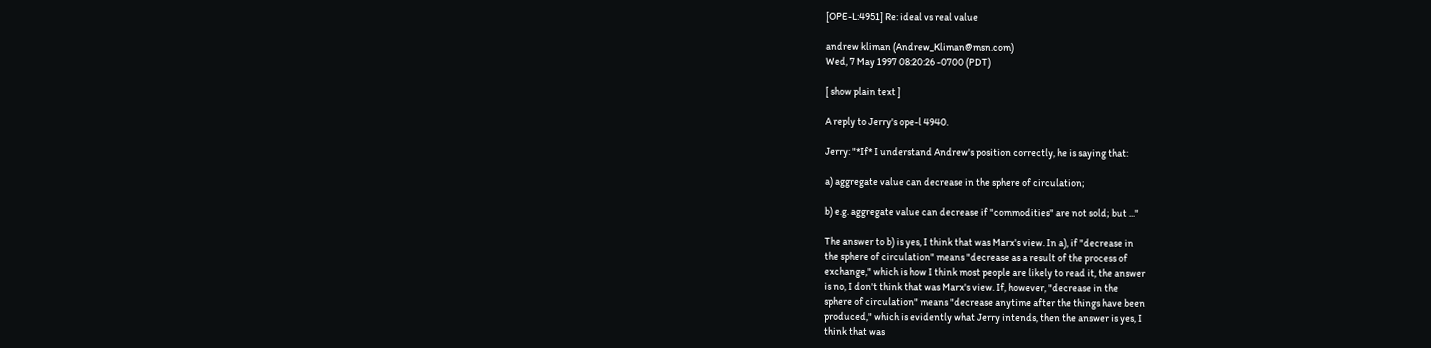[OPE-L:4951] Re: ideal vs real value

andrew kliman (Andrew_Kliman@msn.com)
Wed, 7 May 1997 08:20:26 -0700 (PDT)

[ show plain text ]

A reply to Jerry's ope-l 4940.

Jerry: "*If* I understand Andrew's position correctly, he is saying that:

a) aggregate value can decrease in the sphere of circulation;

b) e.g. aggregate value can decrease if "commodities" are not sold; but ..."

The answer to b) is yes, I think that was Marx's view. In a), if "decrease in
the sphere of circulation" means "decrease as a result of the process of
exchange," which is how I think most people are likely to read it, the answer
is no, I don't think that was Marx's view. If, however, "decrease in the
sphere of circulation" means "decrease anytime after the things have been
produced," which is evidently what Jerry intends, then the answer is yes, I
think that was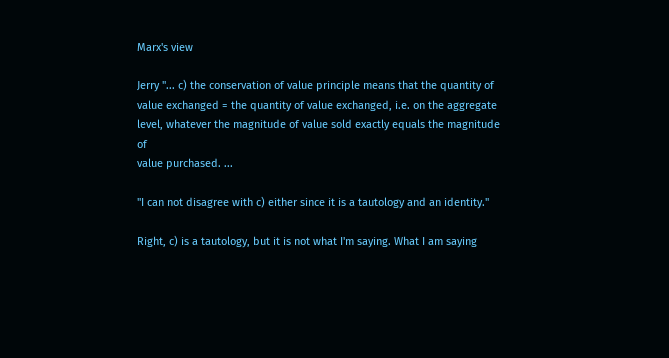Marx's view

Jerry "... c) the conservation of value principle means that the quantity of
value exchanged = the quantity of value exchanged, i.e. on the aggregate
level, whatever the magnitude of value sold exactly equals the magnitude of
value purchased. ...

"I can not disagree with c) either since it is a tautology and an identity."

Right, c) is a tautology, but it is not what I'm saying. What I am saying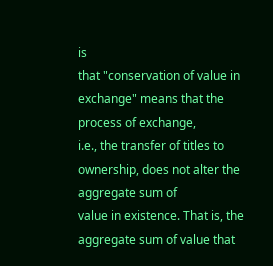is
that "conservation of value in exchange" means that the process of exchange,
i.e., the transfer of titles to ownership, does not alter the aggregate sum of
value in existence. That is, the aggregate sum of value that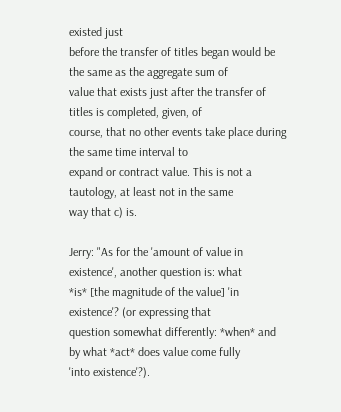existed just
before the transfer of titles began would be the same as the aggregate sum of
value that exists just after the transfer of titles is completed, given, of
course, that no other events take place during the same time interval to
expand or contract value. This is not a tautology, at least not in the same
way that c) is.

Jerry: "As for the 'amount of value in existence', another question is: what
*is* [the magnitude of the value] 'in existence'? (or expressing that
question somewhat differently: *when* and by what *act* does value come fully
'into existence'?).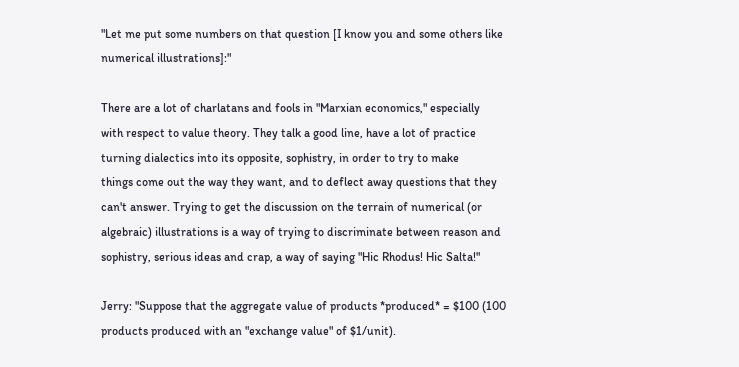"Let me put some numbers on that question [I know you and some others like
numerical illustrations]:"

There are a lot of charlatans and fools in "Marxian economics," especially
with respect to value theory. They talk a good line, have a lot of practice
turning dialectics into its opposite, sophistry, in order to try to make
things come out the way they want, and to deflect away questions that they
can't answer. Trying to get the discussion on the terrain of numerical (or
algebraic) illustrations is a way of trying to discriminate between reason and
sophistry, serious ideas and crap, a way of saying "Hic Rhodus! Hic Salta!"

Jerry: "Suppose that the aggregate value of products *produced* = $100 (100
products produced with an "exchange value" of $1/unit).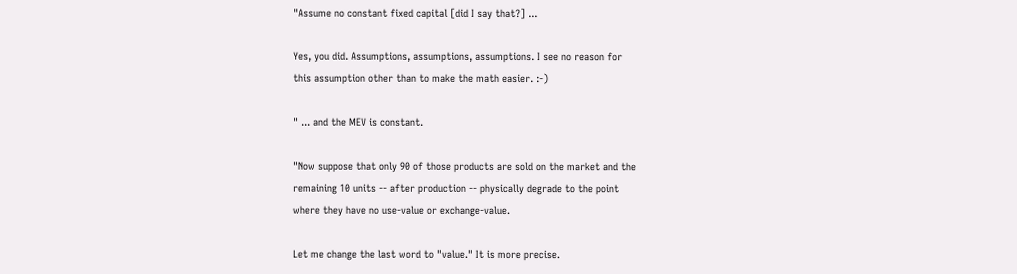"Assume no constant fixed capital [did I say that?] ...

Yes, you did. Assumptions, assumptions, assumptions. I see no reason for
this assumption other than to make the math easier. :-)

" ... and the MEV is constant.

"Now suppose that only 90 of those products are sold on the market and the
remaining 10 units -- after production -- physically degrade to the point
where they have no use-value or exchange-value.

Let me change the last word to "value." It is more precise.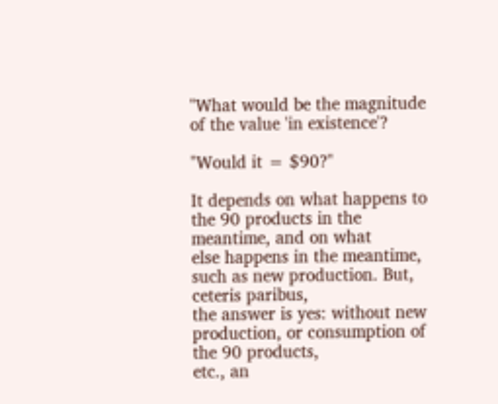"What would be the magnitude of the value 'in existence'?

"Would it = $90?"

It depends on what happens to the 90 products in the meantime, and on what
else happens in the meantime, such as new production. But, ceteris paribus,
the answer is yes: without new production, or consumption of the 90 products,
etc., an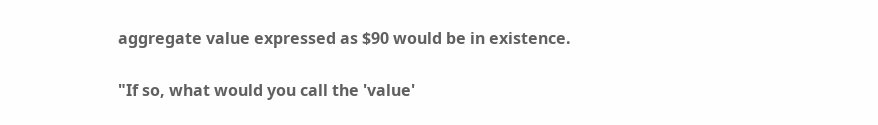aggregate value expressed as $90 would be in existence.

"If so, what would you call the 'value'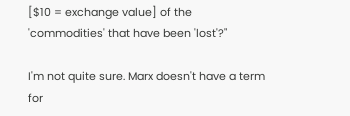[$10 = exchange value] of the
'commodities' that have been 'lost'?"

I'm not quite sure. Marx doesn't have a term for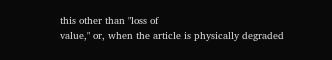this other than "loss of
value," or, when the article is physically degraded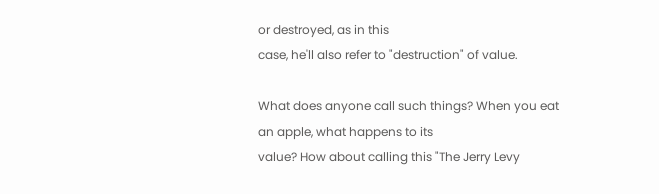or destroyed, as in this
case, he'll also refer to "destruction" of value.

What does anyone call such things? When you eat an apple, what happens to its
value? How about calling this "The Jerry Levy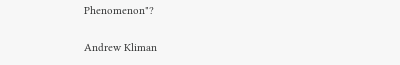Phenomenon"?

Andrew Kliman